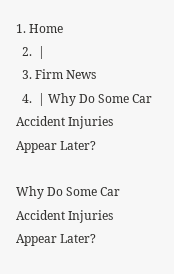1. Home
  2.  |
  3. Firm News
  4.  | Why Do Some Car Accident Injuries Appear Later?

Why Do Some Car Accident Injuries Appear Later?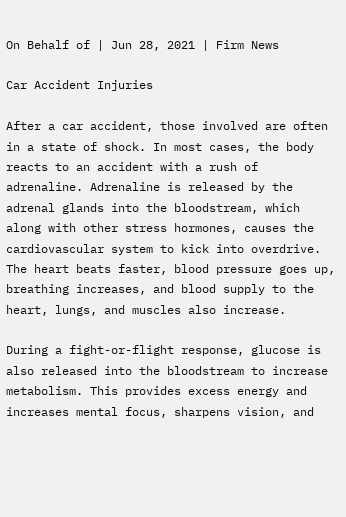On Behalf of | Jun 28, 2021 | Firm News

Car Accident Injuries

After a car accident, those involved are often in a state of shock. In most cases, the body reacts to an accident with a rush of adrenaline. Adrenaline is released by the adrenal glands into the bloodstream, which along with other stress hormones, causes the cardiovascular system to kick into overdrive. The heart beats faster, blood pressure goes up, breathing increases, and blood supply to the heart, lungs, and muscles also increase.

During a fight-or-flight response, glucose is also released into the bloodstream to increase metabolism. This provides excess energy and increases mental focus, sharpens vision, and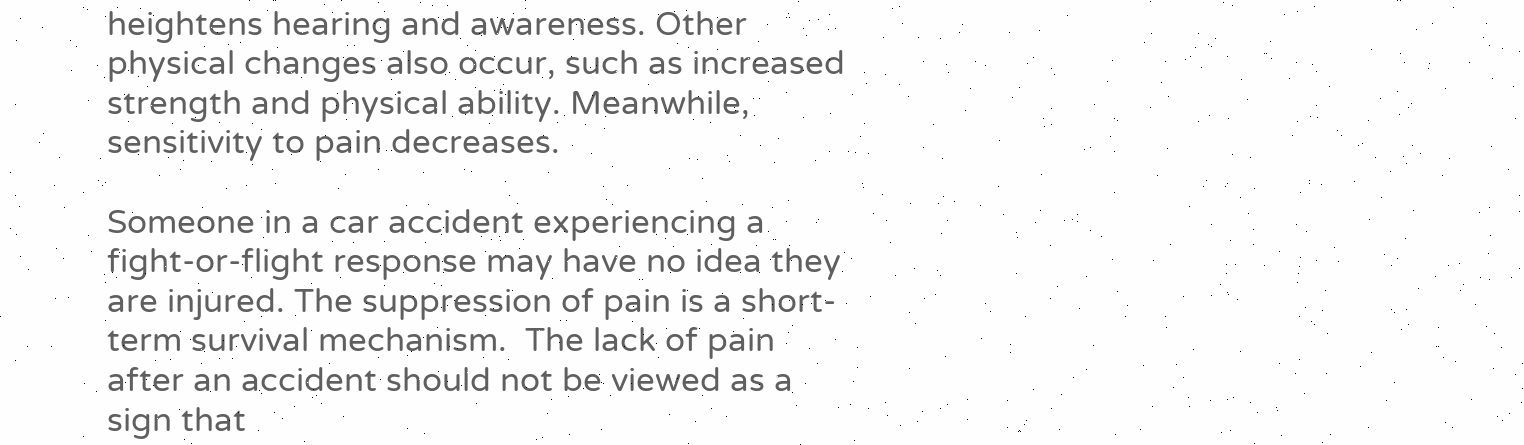heightens hearing and awareness. Other physical changes also occur, such as increased strength and physical ability. Meanwhile, sensitivity to pain decreases.

Someone in a car accident experiencing a fight-or-flight response may have no idea they are injured. The suppression of pain is a short-term survival mechanism.  The lack of pain after an accident should not be viewed as a sign that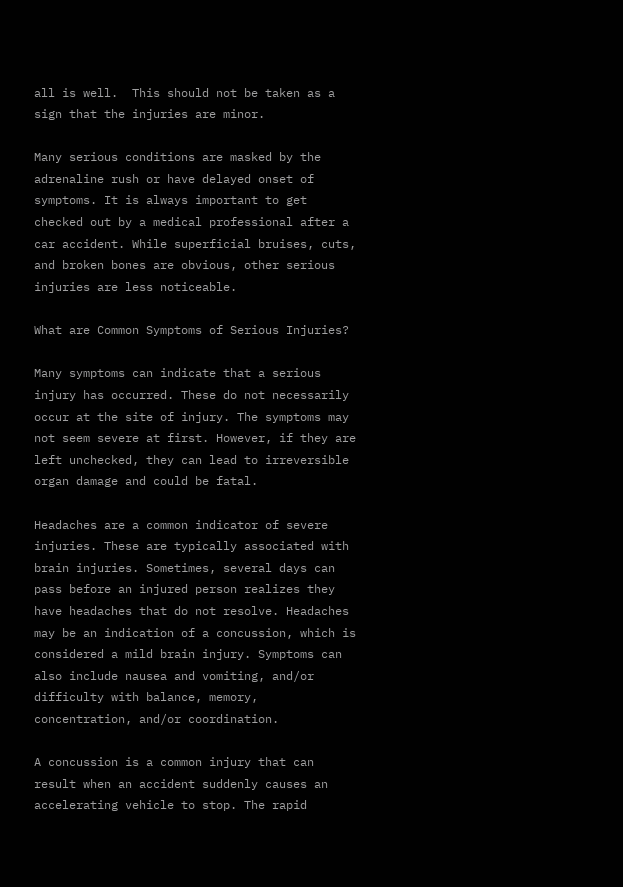all is well.  This should not be taken as a sign that the injuries are minor.

Many serious conditions are masked by the adrenaline rush or have delayed onset of symptoms. It is always important to get checked out by a medical professional after a car accident. While superficial bruises, cuts, and broken bones are obvious, other serious injuries are less noticeable.

What are Common Symptoms of Serious Injuries?

Many symptoms can indicate that a serious injury has occurred. These do not necessarily occur at the site of injury. The symptoms may not seem severe at first. However, if they are left unchecked, they can lead to irreversible organ damage and could be fatal.

Headaches are a common indicator of severe injuries. These are typically associated with brain injuries. Sometimes, several days can pass before an injured person realizes they have headaches that do not resolve. Headaches may be an indication of a concussion, which is considered a mild brain injury. Symptoms can also include nausea and vomiting, and/or difficulty with balance, memory, concentration, and/or coordination.

A concussion is a common injury that can result when an accident suddenly causes an accelerating vehicle to stop. The rapid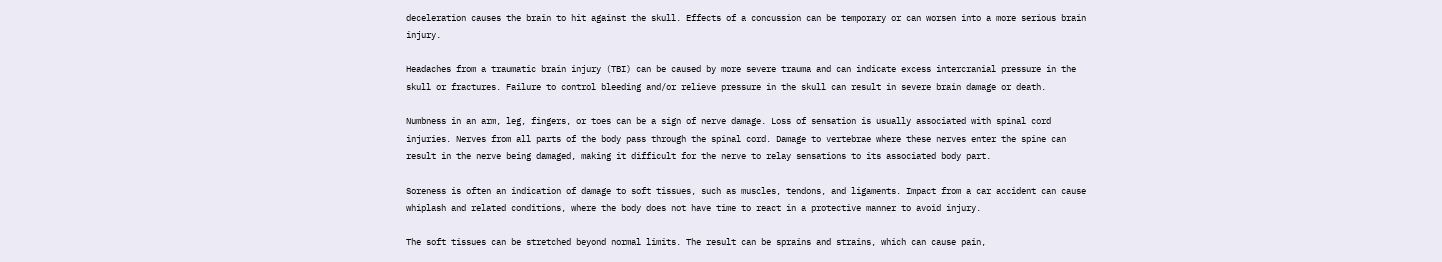deceleration causes the brain to hit against the skull. Effects of a concussion can be temporary or can worsen into a more serious brain injury.

Headaches from a traumatic brain injury (TBI) can be caused by more severe trauma and can indicate excess intercranial pressure in the skull or fractures. Failure to control bleeding and/or relieve pressure in the skull can result in severe brain damage or death.

Numbness in an arm, leg, fingers, or toes can be a sign of nerve damage. Loss of sensation is usually associated with spinal cord injuries. Nerves from all parts of the body pass through the spinal cord. Damage to vertebrae where these nerves enter the spine can result in the nerve being damaged, making it difficult for the nerve to relay sensations to its associated body part.

Soreness is often an indication of damage to soft tissues, such as muscles, tendons, and ligaments. Impact from a car accident can cause whiplash and related conditions, where the body does not have time to react in a protective manner to avoid injury.

The soft tissues can be stretched beyond normal limits. The result can be sprains and strains, which can cause pain,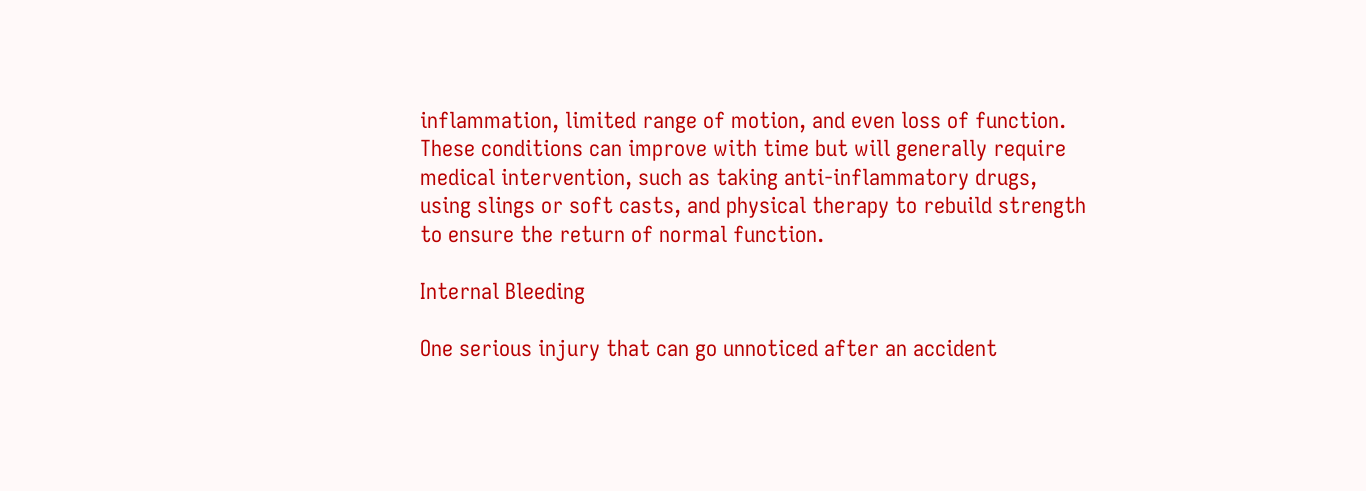inflammation, limited range of motion, and even loss of function. These conditions can improve with time but will generally require medical intervention, such as taking anti-inflammatory drugs, using slings or soft casts, and physical therapy to rebuild strength to ensure the return of normal function.

Internal Bleeding

One serious injury that can go unnoticed after an accident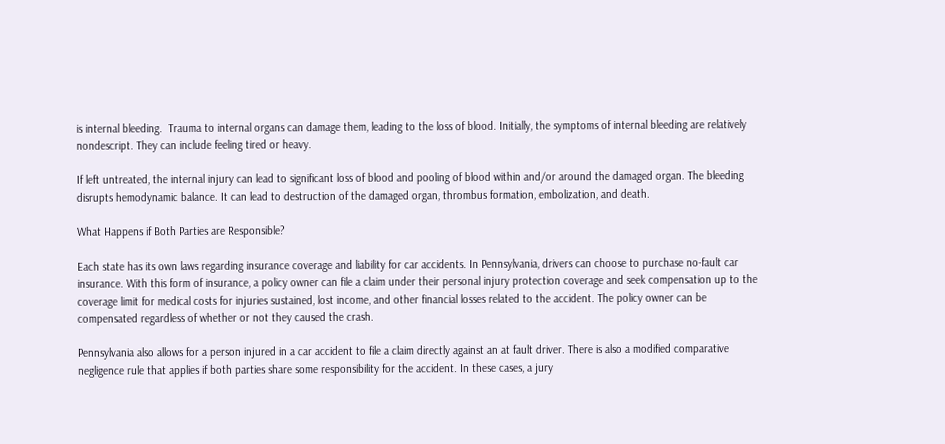is internal bleeding.  Trauma to internal organs can damage them, leading to the loss of blood. Initially, the symptoms of internal bleeding are relatively nondescript. They can include feeling tired or heavy.

If left untreated, the internal injury can lead to significant loss of blood and pooling of blood within and/or around the damaged organ. The bleeding disrupts hemodynamic balance. It can lead to destruction of the damaged organ, thrombus formation, embolization, and death.

What Happens if Both Parties are Responsible?

Each state has its own laws regarding insurance coverage and liability for car accidents. In Pennsylvania, drivers can choose to purchase no-fault car insurance. With this form of insurance, a policy owner can file a claim under their personal injury protection coverage and seek compensation up to the coverage limit for medical costs for injuries sustained, lost income, and other financial losses related to the accident. The policy owner can be compensated regardless of whether or not they caused the crash.

Pennsylvania also allows for a person injured in a car accident to file a claim directly against an at fault driver. There is also a modified comparative negligence rule that applies if both parties share some responsibility for the accident. In these cases, a jury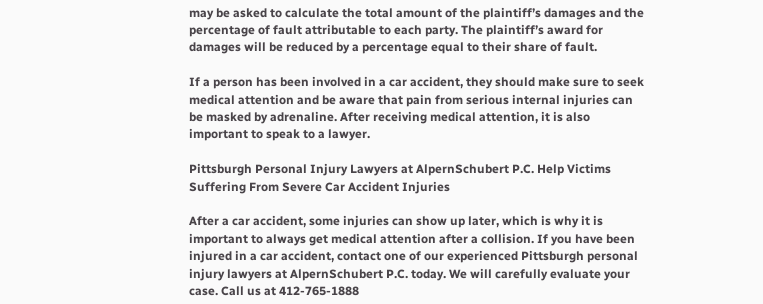may be asked to calculate the total amount of the plaintiff’s damages and the percentage of fault attributable to each party. The plaintiff’s award for damages will be reduced by a percentage equal to their share of fault.

If a person has been involved in a car accident, they should make sure to seek medical attention and be aware that pain from serious internal injuries can be masked by adrenaline. After receiving medical attention, it is also important to speak to a lawyer.

Pittsburgh Personal Injury Lawyers at AlpernSchubert P.C. Help Victims Suffering From Severe Car Accident Injuries

After a car accident, some injuries can show up later, which is why it is important to always get medical attention after a collision. If you have been injured in a car accident, contact one of our experienced Pittsburgh personal injury lawyers at AlpernSchubert P.C. today. We will carefully evaluate your case. Call us at 412-765-1888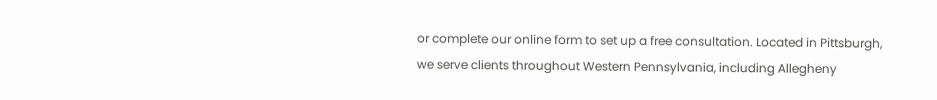or complete our online form to set up a free consultation. Located in Pittsburgh, we serve clients throughout Western Pennsylvania, including Allegheny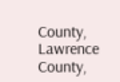County, Lawrence County,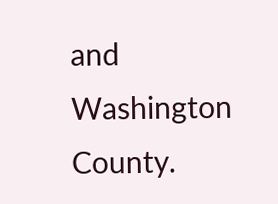and Washington County.